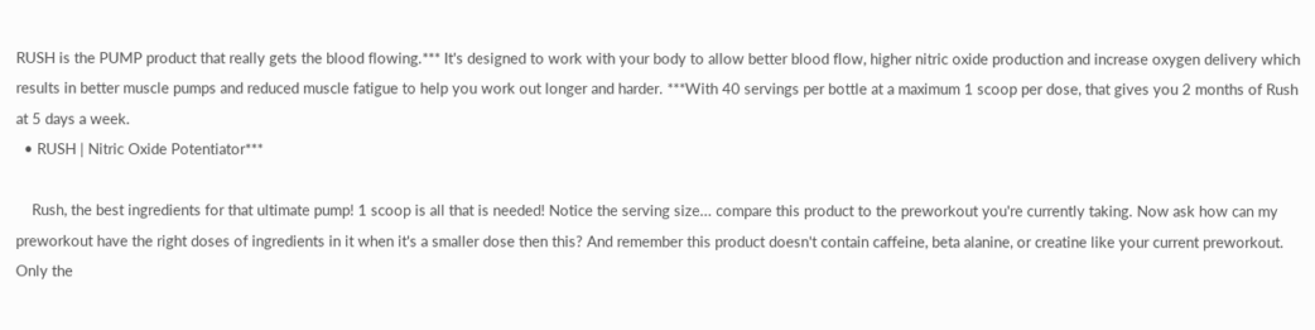RUSH is the PUMP product that really gets the blood flowing.*** It's designed to work with your body to allow better blood flow, higher nitric oxide production and increase oxygen delivery which results in better muscle pumps and reduced muscle fatigue to help you work out longer and harder. ***With 40 servings per bottle at a maximum 1 scoop per dose, that gives you 2 months of Rush at 5 days a week.
  • RUSH | Nitric Oxide Potentiator***

    Rush, the best ingredients for that ultimate pump! 1 scoop is all that is needed! Notice the serving size... compare this product to the preworkout you're currently taking. Now ask how can my preworkout have the right doses of ingredients in it when it's a smaller dose then this? And remember this product doesn't contain caffeine, beta alanine, or creatine like your current preworkout. Only the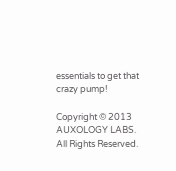essentials to get that crazy pump!

Copyright © 2013 AUXOLOGY LABS. All Rights Reserved.